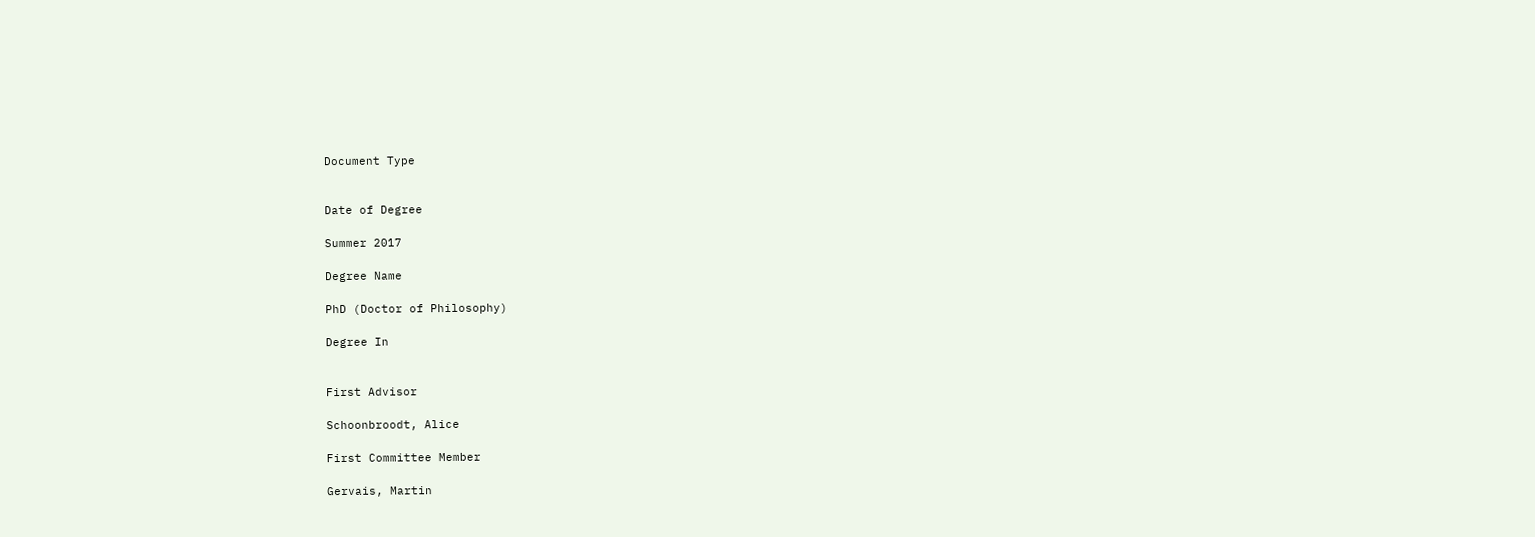Document Type


Date of Degree

Summer 2017

Degree Name

PhD (Doctor of Philosophy)

Degree In


First Advisor

Schoonbroodt, Alice

First Committee Member

Gervais, Martin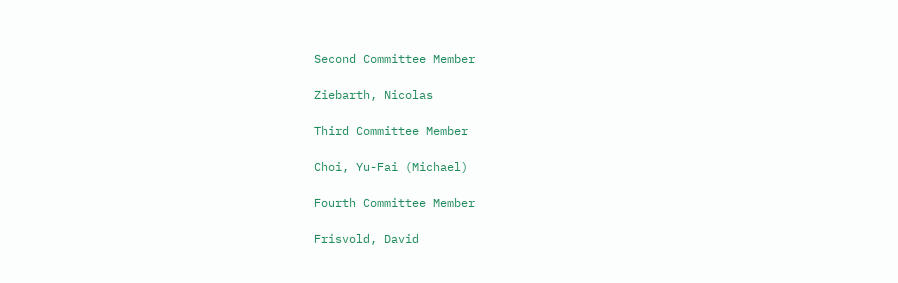Second Committee Member

Ziebarth, Nicolas

Third Committee Member

Choi, Yu-Fai (Michael)

Fourth Committee Member

Frisvold, David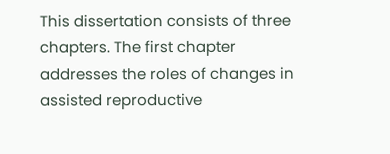This dissertation consists of three chapters. The first chapter addresses the roles of changes in assisted reproductive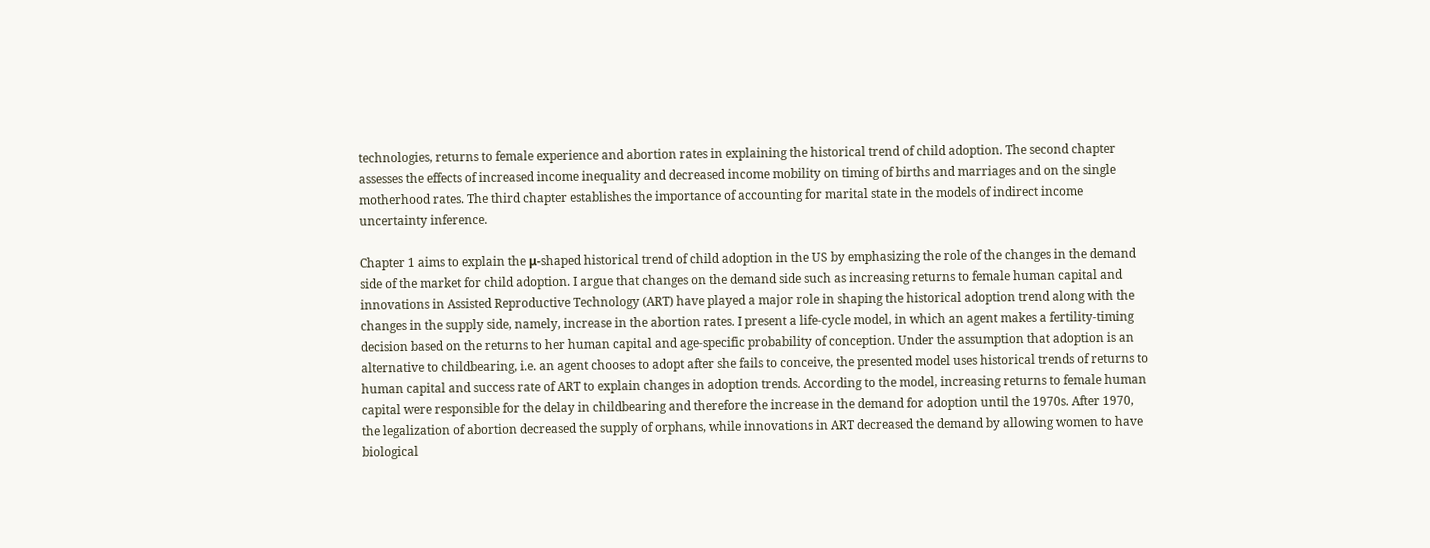technologies, returns to female experience and abortion rates in explaining the historical trend of child adoption. The second chapter assesses the effects of increased income inequality and decreased income mobility on timing of births and marriages and on the single motherhood rates. The third chapter establishes the importance of accounting for marital state in the models of indirect income uncertainty inference.

Chapter 1 aims to explain the μ-shaped historical trend of child adoption in the US by emphasizing the role of the changes in the demand side of the market for child adoption. I argue that changes on the demand side such as increasing returns to female human capital and innovations in Assisted Reproductive Technology (ART) have played a major role in shaping the historical adoption trend along with the changes in the supply side, namely, increase in the abortion rates. I present a life-cycle model, in which an agent makes a fertility-timing decision based on the returns to her human capital and age-specific probability of conception. Under the assumption that adoption is an alternative to childbearing, i.e. an agent chooses to adopt after she fails to conceive, the presented model uses historical trends of returns to human capital and success rate of ART to explain changes in adoption trends. According to the model, increasing returns to female human capital were responsible for the delay in childbearing and therefore the increase in the demand for adoption until the 1970s. After 1970, the legalization of abortion decreased the supply of orphans, while innovations in ART decreased the demand by allowing women to have biological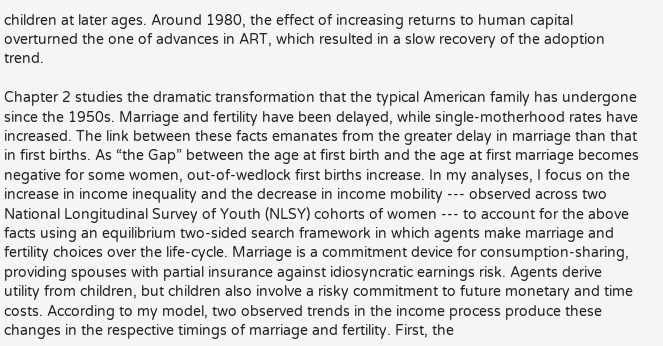children at later ages. Around 1980, the effect of increasing returns to human capital overturned the one of advances in ART, which resulted in a slow recovery of the adoption trend.

Chapter 2 studies the dramatic transformation that the typical American family has undergone since the 1950s. Marriage and fertility have been delayed, while single-motherhood rates have increased. The link between these facts emanates from the greater delay in marriage than that in first births. As “the Gap” between the age at first birth and the age at first marriage becomes negative for some women, out-of-wedlock first births increase. In my analyses, I focus on the increase in income inequality and the decrease in income mobility --- observed across two National Longitudinal Survey of Youth (NLSY) cohorts of women --- to account for the above facts using an equilibrium two-sided search framework in which agents make marriage and fertility choices over the life-cycle. Marriage is a commitment device for consumption-sharing, providing spouses with partial insurance against idiosyncratic earnings risk. Agents derive utility from children, but children also involve a risky commitment to future monetary and time costs. According to my model, two observed trends in the income process produce these changes in the respective timings of marriage and fertility. First, the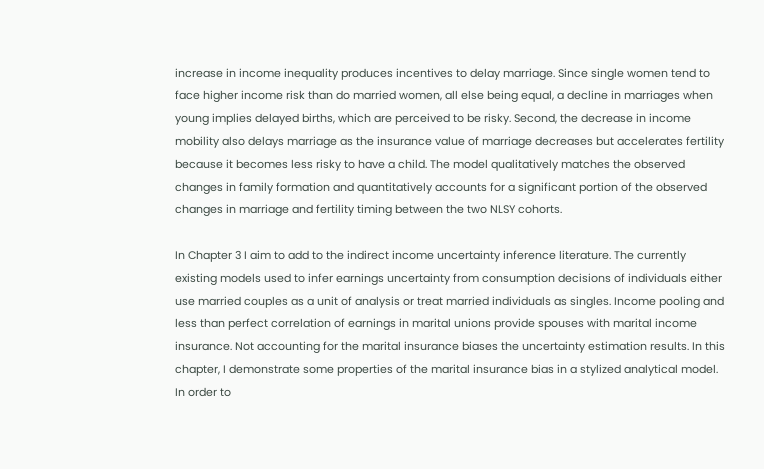increase in income inequality produces incentives to delay marriage. Since single women tend to face higher income risk than do married women, all else being equal, a decline in marriages when young implies delayed births, which are perceived to be risky. Second, the decrease in income mobility also delays marriage as the insurance value of marriage decreases but accelerates fertility because it becomes less risky to have a child. The model qualitatively matches the observed changes in family formation and quantitatively accounts for a significant portion of the observed changes in marriage and fertility timing between the two NLSY cohorts.

In Chapter 3 I aim to add to the indirect income uncertainty inference literature. The currently existing models used to infer earnings uncertainty from consumption decisions of individuals either use married couples as a unit of analysis or treat married individuals as singles. Income pooling and less than perfect correlation of earnings in marital unions provide spouses with marital income insurance. Not accounting for the marital insurance biases the uncertainty estimation results. In this chapter, I demonstrate some properties of the marital insurance bias in a stylized analytical model. In order to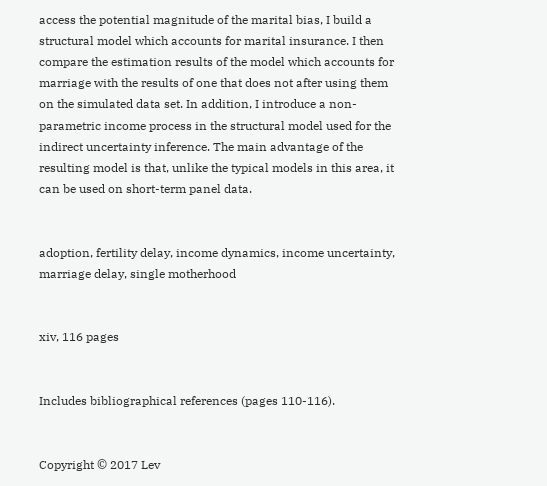access the potential magnitude of the marital bias, I build a structural model which accounts for marital insurance. I then compare the estimation results of the model which accounts for marriage with the results of one that does not after using them on the simulated data set. In addition, I introduce a non-parametric income process in the structural model used for the indirect uncertainty inference. The main advantage of the resulting model is that, unlike the typical models in this area, it can be used on short-term panel data.


adoption, fertility delay, income dynamics, income uncertainty, marriage delay, single motherhood


xiv, 116 pages


Includes bibliographical references (pages 110-116).


Copyright © 2017 Lev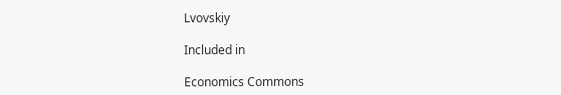Lvovskiy

Included in

Economics Commons